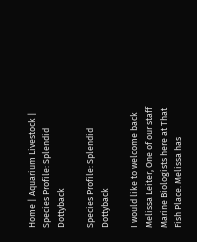Home | Aquarium Livestock | Species Profile: Splendid Dottyback

Species Profile: Splendid Dottyback

I would like to welcome back Melissa Leiter, One of our staff Marine Biologists here at That Fish Place. Melissa has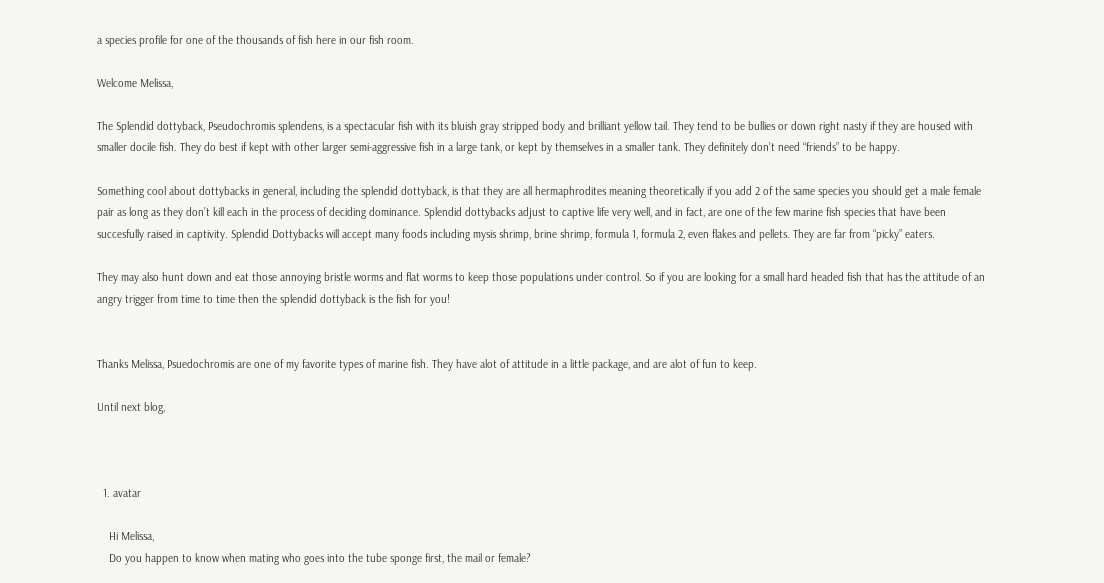a species profile for one of the thousands of fish here in our fish room.

Welcome Melissa,

The Splendid dottyback, Pseudochromis splendens, is a spectacular fish with its bluish gray stripped body and brilliant yellow tail. They tend to be bullies or down right nasty if they are housed with smaller docile fish. They do best if kept with other larger semi-aggressive fish in a large tank, or kept by themselves in a smaller tank. They definitely don’t need “friends” to be happy.

Something cool about dottybacks in general, including the splendid dottyback, is that they are all hermaphrodites meaning theoretically if you add 2 of the same species you should get a male female pair as long as they don’t kill each in the process of deciding dominance. Splendid dottybacks adjust to captive life very well, and in fact, are one of the few marine fish species that have been succesfully raised in captivity. Splendid Dottybacks will accept many foods including mysis shrimp, brine shrimp, formula 1, formula 2, even flakes and pellets. They are far from “picky” eaters.

They may also hunt down and eat those annoying bristle worms and flat worms to keep those populations under control. So if you are looking for a small hard headed fish that has the attitude of an angry trigger from time to time then the splendid dottyback is the fish for you!


Thanks Melissa, Psuedochromis are one of my favorite types of marine fish. They have alot of attitude in a little package, and are alot of fun to keep.

Until next blog,



  1. avatar

    Hi Melissa,
    Do you happen to know when mating who goes into the tube sponge first, the mail or female?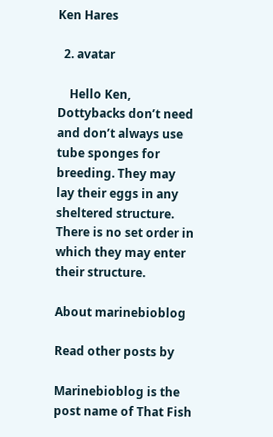Ken Hares

  2. avatar

    Hello Ken, Dottybacks don’t need and don’t always use tube sponges for breeding. They may lay their eggs in any sheltered structure. There is no set order in which they may enter their structure.

About marinebioblog

Read other posts by

Marinebioblog is the post name of That Fish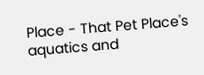Place - That Pet Place's aquatics and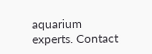aquarium experts. Contact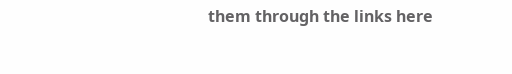them through the links here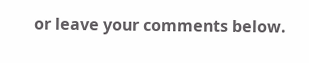or leave your comments below.